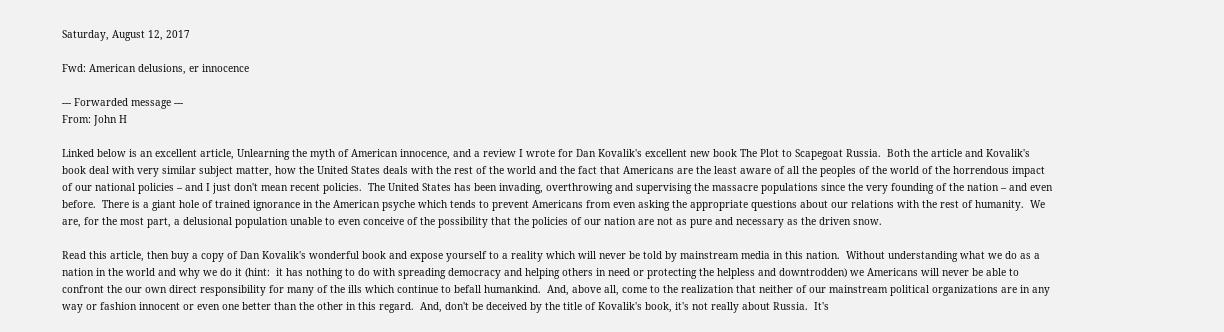Saturday, August 12, 2017

Fwd: American delusions, er innocence

--- Forwarded message ---
From: John H

Linked below is an excellent article, Unlearning the myth of American innocence, and a review I wrote for Dan Kovalik's excellent new book The Plot to Scapegoat Russia.  Both the article and Kovalik's book deal with very similar subject matter, how the United States deals with the rest of the world and the fact that Americans are the least aware of all the peoples of the world of the horrendous impact of our national policies – and I just don't mean recent policies.  The United States has been invading, overthrowing and supervising the massacre populations since the very founding of the nation – and even before.  There is a giant hole of trained ignorance in the American psyche which tends to prevent Americans from even asking the appropriate questions about our relations with the rest of humanity.  We are, for the most part, a delusional population unable to even conceive of the possibility that the policies of our nation are not as pure and necessary as the driven snow.

Read this article, then buy a copy of Dan Kovalik's wonderful book and expose yourself to a reality which will never be told by mainstream media in this nation.  Without understanding what we do as a nation in the world and why we do it (hint:  it has nothing to do with spreading democracy and helping others in need or protecting the helpless and downtrodden) we Americans will never be able to confront the our own direct responsibility for many of the ills which continue to befall humankind.  And, above all, come to the realization that neither of our mainstream political organizations are in any way or fashion innocent or even one better than the other in this regard.  And, don't be deceived by the title of Kovalik's book, it's not really about Russia.  It's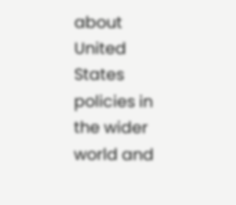about United States policies in the wider world and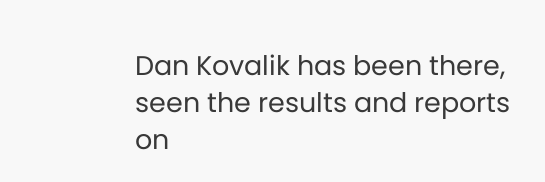Dan Kovalik has been there, seen the results and reports on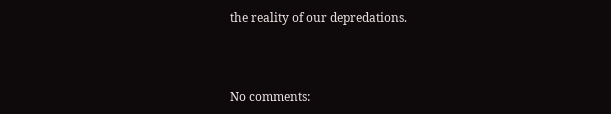the reality of our depredations.



No comments: